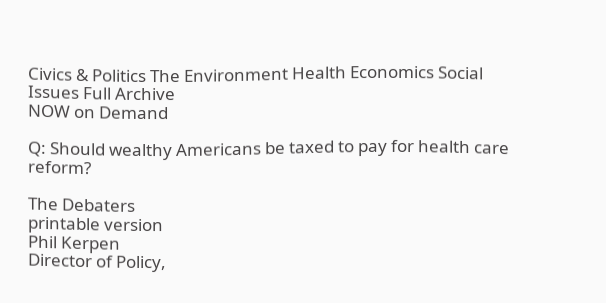Civics & Politics The Environment Health Economics Social Issues Full Archive
NOW on Demand

Q: Should wealthy Americans be taxed to pay for health care reform?

The Debaters
printable version
Phil Kerpen
Director of Policy,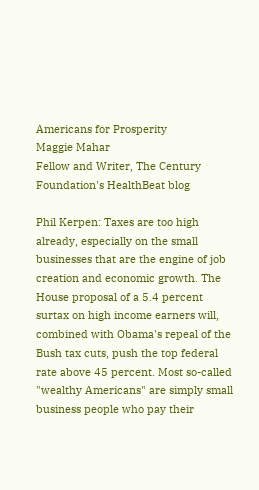Americans for Prosperity
Maggie Mahar
Fellow and Writer, The Century Foundation's HealthBeat blog

Phil Kerpen: Taxes are too high already, especially on the small businesses that are the engine of job creation and economic growth. The House proposal of a 5.4 percent surtax on high income earners will, combined with Obama's repeal of the Bush tax cuts, push the top federal rate above 45 percent. Most so-called "wealthy Americans" are simply small business people who pay their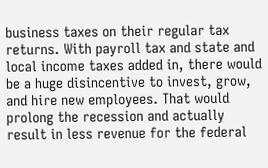business taxes on their regular tax returns. With payroll tax and state and local income taxes added in, there would be a huge disincentive to invest, grow, and hire new employees. That would prolong the recession and actually result in less revenue for the federal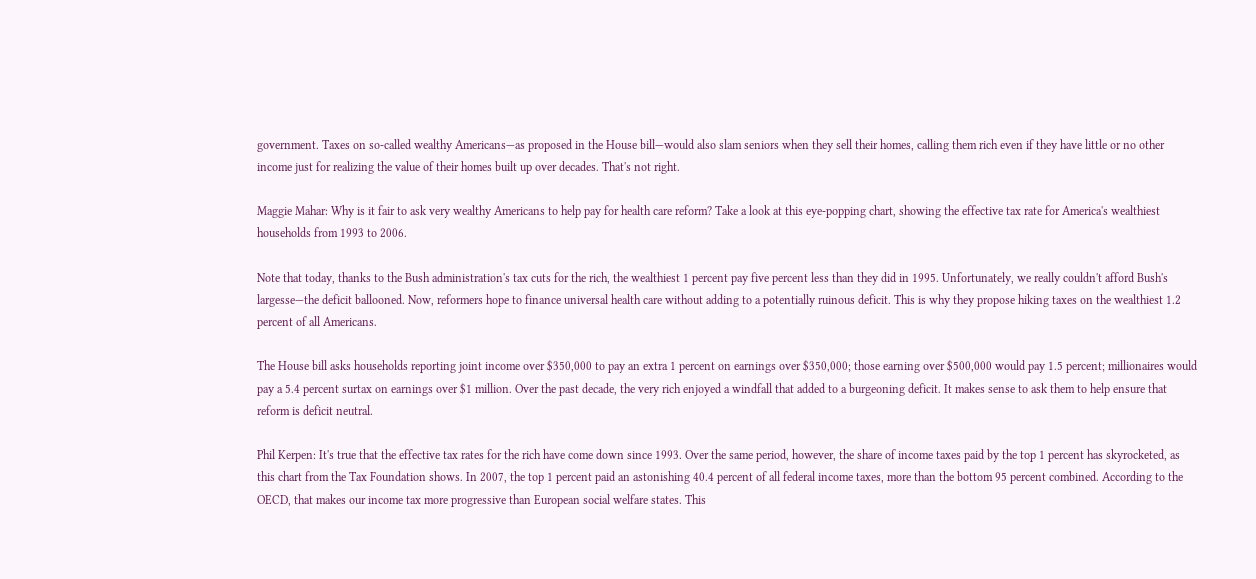government. Taxes on so-called wealthy Americans—as proposed in the House bill—would also slam seniors when they sell their homes, calling them rich even if they have little or no other income just for realizing the value of their homes built up over decades. That's not right.

Maggie Mahar: Why is it fair to ask very wealthy Americans to help pay for health care reform? Take a look at this eye-popping chart, showing the effective tax rate for America's wealthiest households from 1993 to 2006.

Note that today, thanks to the Bush administration's tax cuts for the rich, the wealthiest 1 percent pay five percent less than they did in 1995. Unfortunately, we really couldn't afford Bush's largesse—the deficit ballooned. Now, reformers hope to finance universal health care without adding to a potentially ruinous deficit. This is why they propose hiking taxes on the wealthiest 1.2 percent of all Americans.

The House bill asks households reporting joint income over $350,000 to pay an extra 1 percent on earnings over $350,000; those earning over $500,000 would pay 1.5 percent; millionaires would pay a 5.4 percent surtax on earnings over $1 million. Over the past decade, the very rich enjoyed a windfall that added to a burgeoning deficit. It makes sense to ask them to help ensure that reform is deficit neutral.

Phil Kerpen: It's true that the effective tax rates for the rich have come down since 1993. Over the same period, however, the share of income taxes paid by the top 1 percent has skyrocketed, as this chart from the Tax Foundation shows. In 2007, the top 1 percent paid an astonishing 40.4 percent of all federal income taxes, more than the bottom 95 percent combined. According to the OECD, that makes our income tax more progressive than European social welfare states. This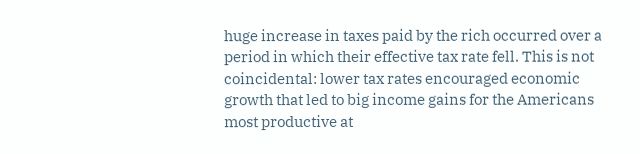huge increase in taxes paid by the rich occurred over a period in which their effective tax rate fell. This is not coincidental: lower tax rates encouraged economic growth that led to big income gains for the Americans most productive at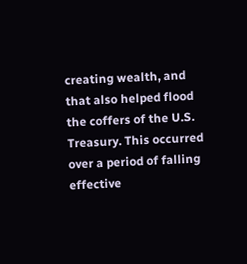creating wealth, and that also helped flood the coffers of the U.S. Treasury. This occurred over a period of falling effective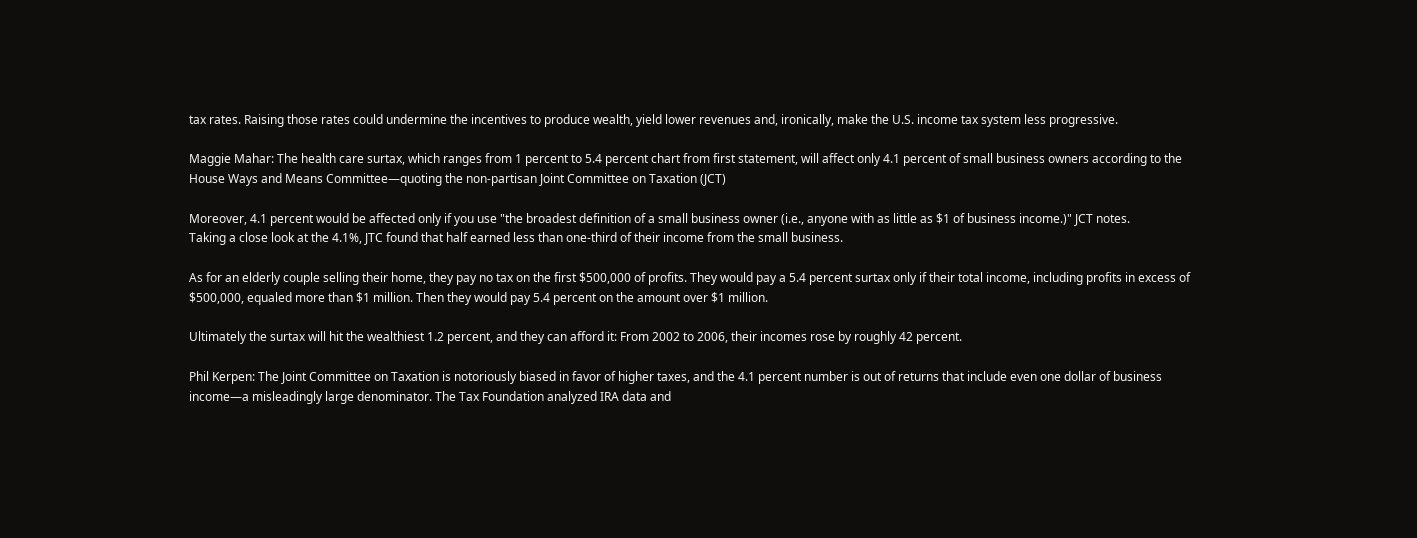tax rates. Raising those rates could undermine the incentives to produce wealth, yield lower revenues and, ironically, make the U.S. income tax system less progressive.

Maggie Mahar: The health care surtax, which ranges from 1 percent to 5.4 percent chart from first statement, will affect only 4.1 percent of small business owners according to the House Ways and Means Committee—quoting the non-partisan Joint Committee on Taxation (JCT)

Moreover, 4.1 percent would be affected only if you use "the broadest definition of a small business owner (i.e., anyone with as little as $1 of business income.)" JCT notes.
Taking a close look at the 4.1%, JTC found that half earned less than one-third of their income from the small business.

As for an elderly couple selling their home, they pay no tax on the first $500,000 of profits. They would pay a 5.4 percent surtax only if their total income, including profits in excess of $500,000, equaled more than $1 million. Then they would pay 5.4 percent on the amount over $1 million.

Ultimately the surtax will hit the wealthiest 1.2 percent, and they can afford it: From 2002 to 2006, their incomes rose by roughly 42 percent.

Phil Kerpen: The Joint Committee on Taxation is notoriously biased in favor of higher taxes, and the 4.1 percent number is out of returns that include even one dollar of business income—a misleadingly large denominator. The Tax Foundation analyzed IRA data and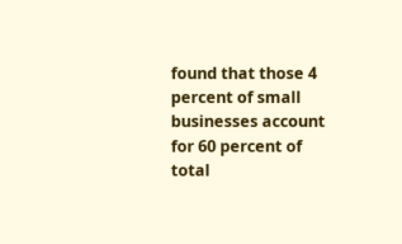found that those 4 percent of small businesses account for 60 percent of total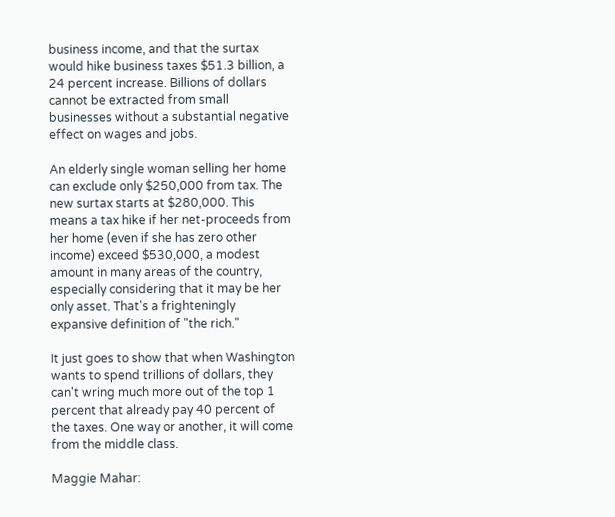business income, and that the surtax would hike business taxes $51.3 billion, a 24 percent increase. Billions of dollars cannot be extracted from small businesses without a substantial negative effect on wages and jobs.

An elderly single woman selling her home can exclude only $250,000 from tax. The new surtax starts at $280,000. This means a tax hike if her net-proceeds from her home (even if she has zero other income) exceed $530,000, a modest amount in many areas of the country, especially considering that it may be her only asset. That's a frighteningly expansive definition of "the rich."

It just goes to show that when Washington wants to spend trillions of dollars, they can't wring much more out of the top 1 percent that already pay 40 percent of the taxes. One way or another, it will come from the middle class.

Maggie Mahar: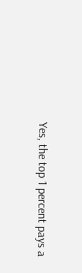Yes, the top 1 percent pays a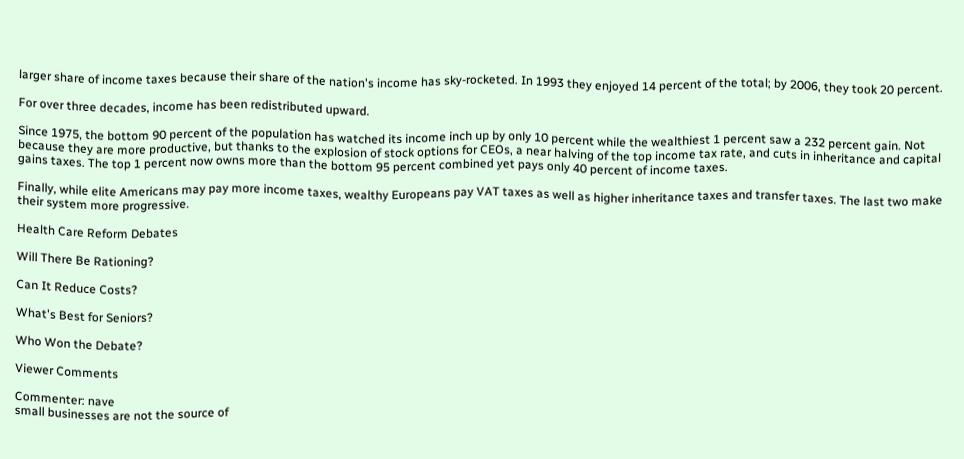larger share of income taxes because their share of the nation's income has sky-rocketed. In 1993 they enjoyed 14 percent of the total; by 2006, they took 20 percent.

For over three decades, income has been redistributed upward.

Since 1975, the bottom 90 percent of the population has watched its income inch up by only 10 percent while the wealthiest 1 percent saw a 232 percent gain. Not because they are more productive, but thanks to the explosion of stock options for CEOs, a near halving of the top income tax rate, and cuts in inheritance and capital gains taxes. The top 1 percent now owns more than the bottom 95 percent combined yet pays only 40 percent of income taxes.

Finally, while elite Americans may pay more income taxes, wealthy Europeans pay VAT taxes as well as higher inheritance taxes and transfer taxes. The last two make their system more progressive.

Health Care Reform Debates

Will There Be Rationing?

Can It Reduce Costs?

What's Best for Seniors?

Who Won the Debate?

Viewer Comments

Commenter: nave
small businesses are not the source of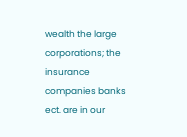wealth the large corporations; the insurance companies banks ect. are in our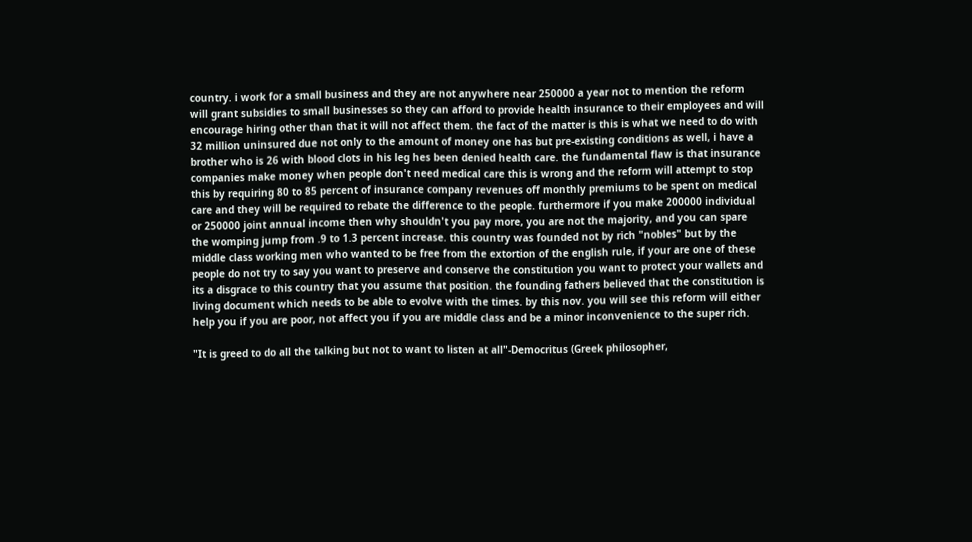country. i work for a small business and they are not anywhere near 250000 a year not to mention the reform will grant subsidies to small businesses so they can afford to provide health insurance to their employees and will encourage hiring other than that it will not affect them. the fact of the matter is this is what we need to do with 32 million uninsured due not only to the amount of money one has but pre-existing conditions as well, i have a brother who is 26 with blood clots in his leg hes been denied health care. the fundamental flaw is that insurance companies make money when people don't need medical care this is wrong and the reform will attempt to stop this by requiring 80 to 85 percent of insurance company revenues off monthly premiums to be spent on medical care and they will be required to rebate the difference to the people. furthermore if you make 200000 individual or 250000 joint annual income then why shouldn't you pay more, you are not the majority, and you can spare the womping jump from .9 to 1.3 percent increase. this country was founded not by rich "nobles" but by the middle class working men who wanted to be free from the extortion of the english rule, if your are one of these people do not try to say you want to preserve and conserve the constitution you want to protect your wallets and its a disgrace to this country that you assume that position. the founding fathers believed that the constitution is living document which needs to be able to evolve with the times. by this nov. you will see this reform will either help you if you are poor, not affect you if you are middle class and be a minor inconvenience to the super rich.

"It is greed to do all the talking but not to want to listen at all"-Democritus (Greek philosopher,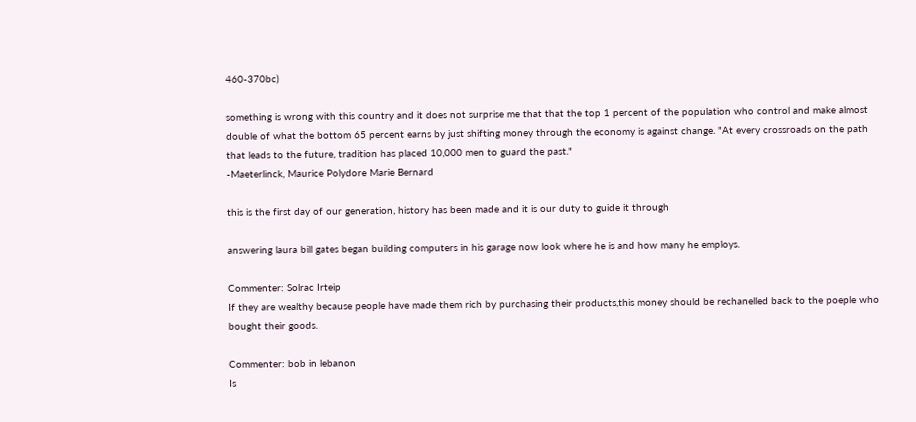460-370bc)

something is wrong with this country and it does not surprise me that that the top 1 percent of the population who control and make almost double of what the bottom 65 percent earns by just shifting money through the economy is against change. "At every crossroads on the path that leads to the future, tradition has placed 10,000 men to guard the past."
-Maeterlinck, Maurice Polydore Marie Bernard

this is the first day of our generation, history has been made and it is our duty to guide it through

answering laura bill gates began building computers in his garage now look where he is and how many he employs.

Commenter: Solrac Irteip
If they are wealthy because people have made them rich by purchasing their products,this money should be rechanelled back to the poeple who bought their goods.

Commenter: bob in lebanon
Is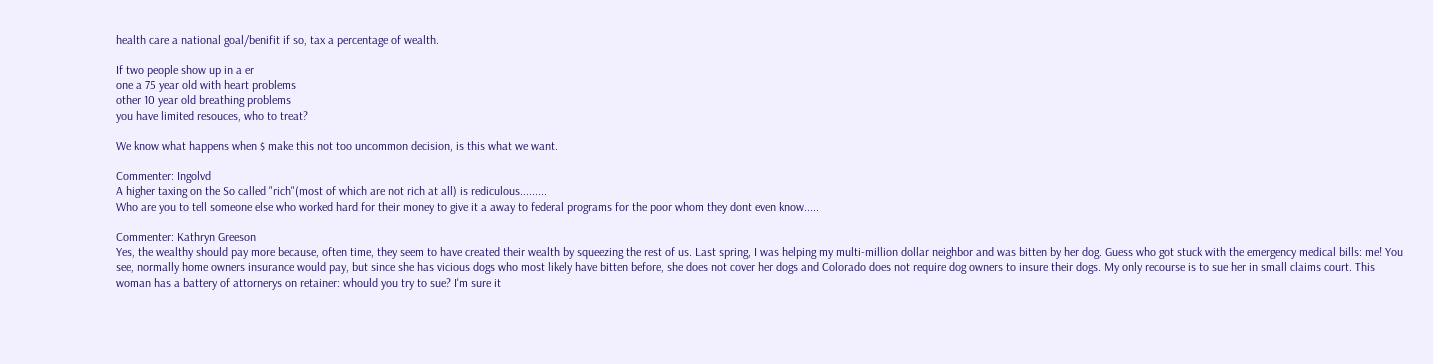health care a national goal/benifit if so, tax a percentage of wealth.

If two people show up in a er
one a 75 year old with heart problems
other 10 year old breathing problems
you have limited resouces, who to treat?

We know what happens when $ make this not too uncommon decision, is this what we want.

Commenter: Ingolvd
A higher taxing on the So called "rich"(most of which are not rich at all) is rediculous.........
Who are you to tell someone else who worked hard for their money to give it a away to federal programs for the poor whom they dont even know.....

Commenter: Kathryn Greeson
Yes, the wealthy should pay more because, often time, they seem to have created their wealth by squeezing the rest of us. Last spring, I was helping my multi-million dollar neighbor and was bitten by her dog. Guess who got stuck with the emergency medical bills: me! You see, normally home owners insurance would pay, but since she has vicious dogs who most likely have bitten before, she does not cover her dogs and Colorado does not require dog owners to insure their dogs. My only recourse is to sue her in small claims court. This woman has a battery of attornerys on retainer: whould you try to sue? I'm sure it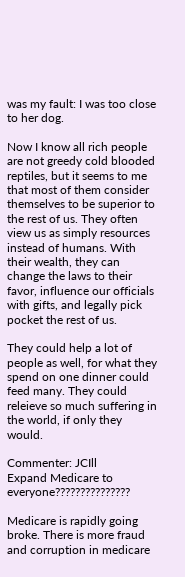was my fault: I was too close to her dog.

Now I know all rich people are not greedy cold blooded reptiles, but it seems to me that most of them consider themselves to be superior to the rest of us. They often view us as simply resources instead of humans. With their wealth, they can change the laws to their favor, influence our officials with gifts, and legally pick pocket the rest of us.

They could help a lot of people as well, for what they spend on one dinner could feed many. They could releieve so much suffering in the world, if only they would.

Commenter: JCIll
Expand Medicare to everyone???????????????

Medicare is rapidly going broke. There is more fraud and corruption in medicare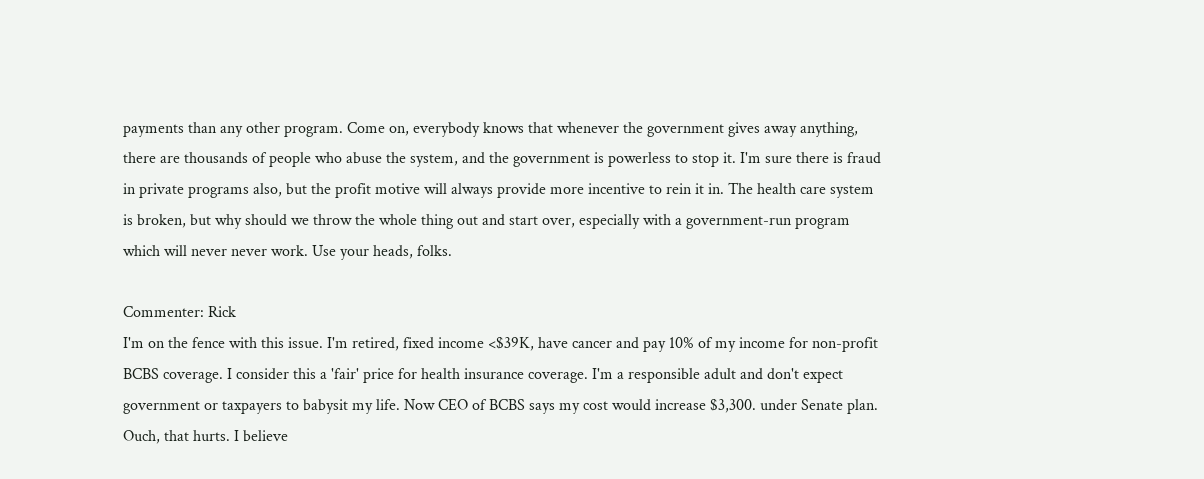payments than any other program. Come on, everybody knows that whenever the government gives away anything, there are thousands of people who abuse the system, and the government is powerless to stop it. I'm sure there is fraud in private programs also, but the profit motive will always provide more incentive to rein it in. The health care system is broken, but why should we throw the whole thing out and start over, especially with a government-run program which will never never work. Use your heads, folks.

Commenter: Rick
I'm on the fence with this issue. I'm retired, fixed income <$39K, have cancer and pay 10% of my income for non-profit BCBS coverage. I consider this a 'fair' price for health insurance coverage. I'm a responsible adult and don't expect government or taxpayers to babysit my life. Now CEO of BCBS says my cost would increase $3,300. under Senate plan. Ouch, that hurts. I believe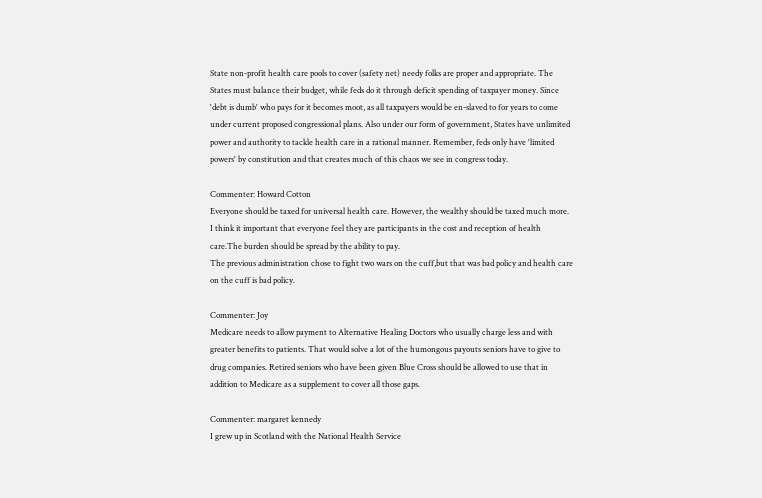State non-profit health care pools to cover (safety net) needy folks are proper and appropriate. The States must balance their budget, while feds do it through deficit spending of taxpayer money. Since 'debt is dumb' who pays for it becomes moot, as all taxpayers would be en-slaved to for years to come under current proposed congressional plans. Also under our form of government, States have unlimited power and authority to tackle health care in a rational manner. Remember, feds only have 'limited powers' by constitution and that creates much of this chaos we see in congress today.

Commenter: Howard Cotton
Everyone should be taxed for universal health care. However, the wealthy should be taxed much more. I think it important that everyone feel they are participants in the cost and reception of health care.The burden should be spread by the ability to pay.
The previous administration chose to fight two wars on the cuff,but that was bad policy and health care on the cuff is bad policy.

Commenter: Joy
Medicare needs to allow payment to Alternative Healing Doctors who usually charge less and with greater benefits to patients. That would solve a lot of the humongous payouts seniors have to give to drug companies. Retired seniors who have been given Blue Cross should be allowed to use that in addition to Medicare as a supplement to cover all those gaps.

Commenter: margaret kennedy
I grew up in Scotland with the National Health Service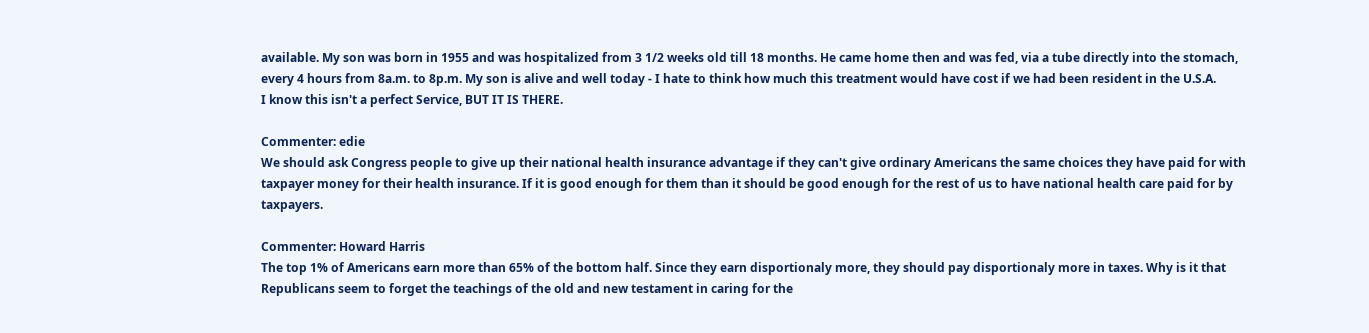available. My son was born in 1955 and was hospitalized from 3 1/2 weeks old till 18 months. He came home then and was fed, via a tube directly into the stomach, every 4 hours from 8a.m. to 8p.m. My son is alive and well today - I hate to think how much this treatment would have cost if we had been resident in the U.S.A.
I know this isn't a perfect Service, BUT IT IS THERE.

Commenter: edie
We should ask Congress people to give up their national health insurance advantage if they can't give ordinary Americans the same choices they have paid for with taxpayer money for their health insurance. If it is good enough for them than it should be good enough for the rest of us to have national health care paid for by taxpayers.

Commenter: Howard Harris
The top 1% of Americans earn more than 65% of the bottom half. Since they earn disportionaly more, they should pay disportionaly more in taxes. Why is it that Republicans seem to forget the teachings of the old and new testament in caring for the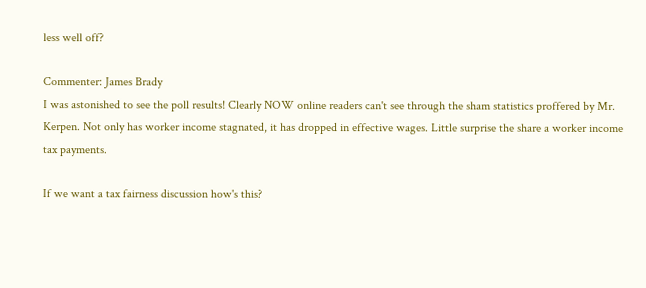less well off?

Commenter: James Brady
I was astonished to see the poll results! Clearly NOW online readers can't see through the sham statistics proffered by Mr. Kerpen. Not only has worker income stagnated, it has dropped in effective wages. Little surprise the share a worker income tax payments.

If we want a tax fairness discussion how's this?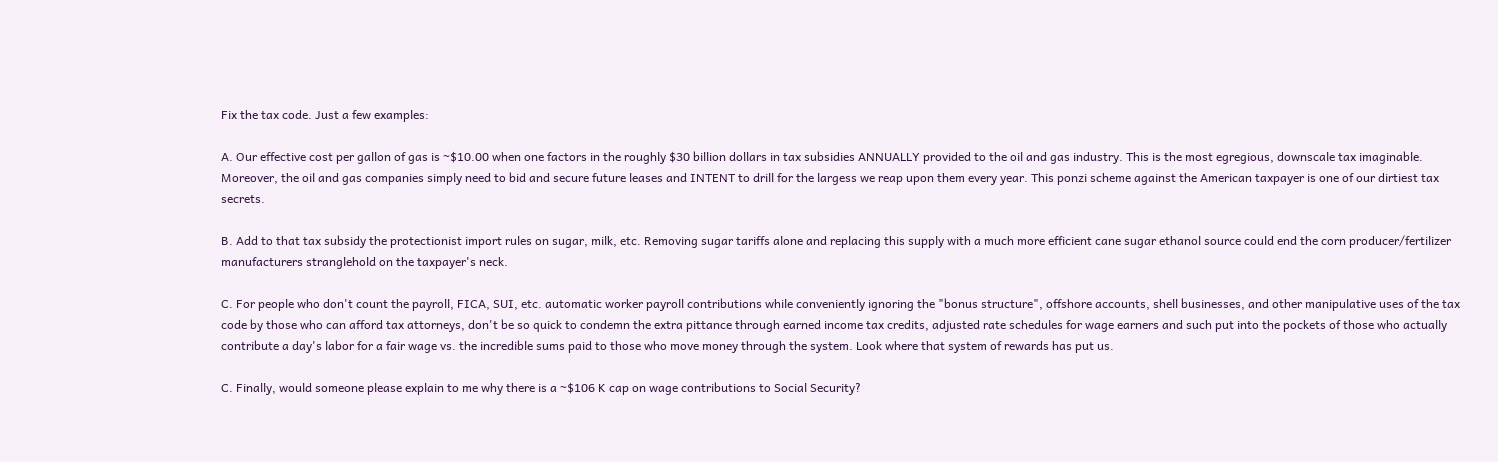Fix the tax code. Just a few examples:

A. Our effective cost per gallon of gas is ~$10.00 when one factors in the roughly $30 billion dollars in tax subsidies ANNUALLY provided to the oil and gas industry. This is the most egregious, downscale tax imaginable. Moreover, the oil and gas companies simply need to bid and secure future leases and INTENT to drill for the largess we reap upon them every year. This ponzi scheme against the American taxpayer is one of our dirtiest tax secrets.

B. Add to that tax subsidy the protectionist import rules on sugar, milk, etc. Removing sugar tariffs alone and replacing this supply with a much more efficient cane sugar ethanol source could end the corn producer/fertilizer manufacturers stranglehold on the taxpayer's neck.

C. For people who don't count the payroll, FICA, SUI, etc. automatic worker payroll contributions while conveniently ignoring the "bonus structure", offshore accounts, shell businesses, and other manipulative uses of the tax code by those who can afford tax attorneys, don't be so quick to condemn the extra pittance through earned income tax credits, adjusted rate schedules for wage earners and such put into the pockets of those who actually contribute a day's labor for a fair wage vs. the incredible sums paid to those who move money through the system. Look where that system of rewards has put us.

C. Finally, would someone please explain to me why there is a ~$106 K cap on wage contributions to Social Security?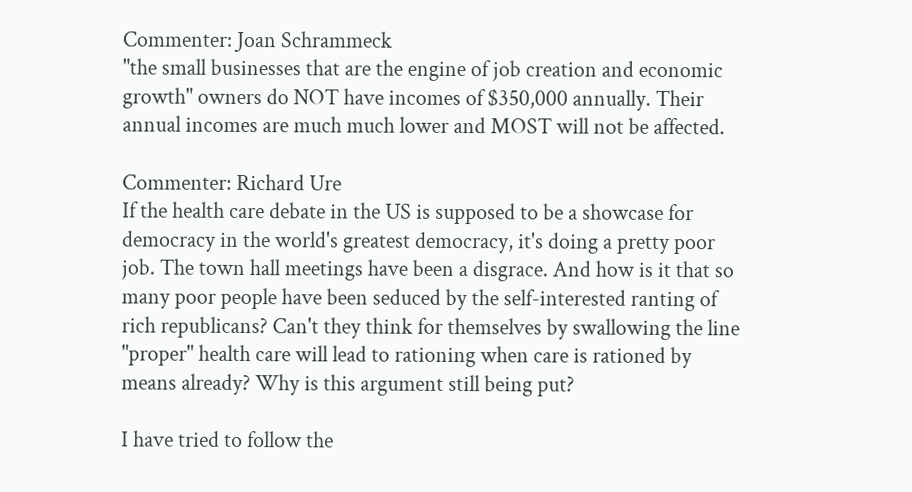Commenter: Joan Schrammeck
"the small businesses that are the engine of job creation and economic growth" owners do NOT have incomes of $350,000 annually. Their annual incomes are much much lower and MOST will not be affected.

Commenter: Richard Ure
If the health care debate in the US is supposed to be a showcase for democracy in the world's greatest democracy, it's doing a pretty poor job. The town hall meetings have been a disgrace. And how is it that so many poor people have been seduced by the self-interested ranting of rich republicans? Can't they think for themselves by swallowing the line "proper" health care will lead to rationing when care is rationed by means already? Why is this argument still being put?

I have tried to follow the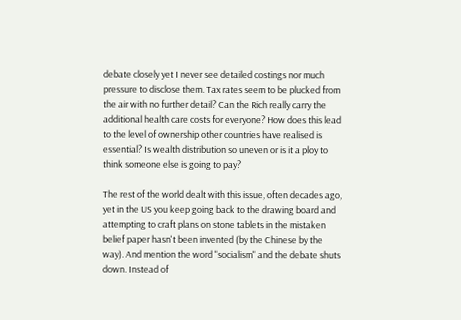debate closely yet I never see detailed costings nor much pressure to disclose them. Tax rates seem to be plucked from the air with no further detail? Can the Rich really carry the additional health care costs for everyone? How does this lead to the level of ownership other countries have realised is essential? Is wealth distribution so uneven or is it a ploy to think someone else is going to pay?

The rest of the world dealt with this issue, often decades ago, yet in the US you keep going back to the drawing board and attempting to craft plans on stone tablets in the mistaken belief paper hasn't been invented (by the Chinese by the way). And mention the word "socialism" and the debate shuts down. Instead of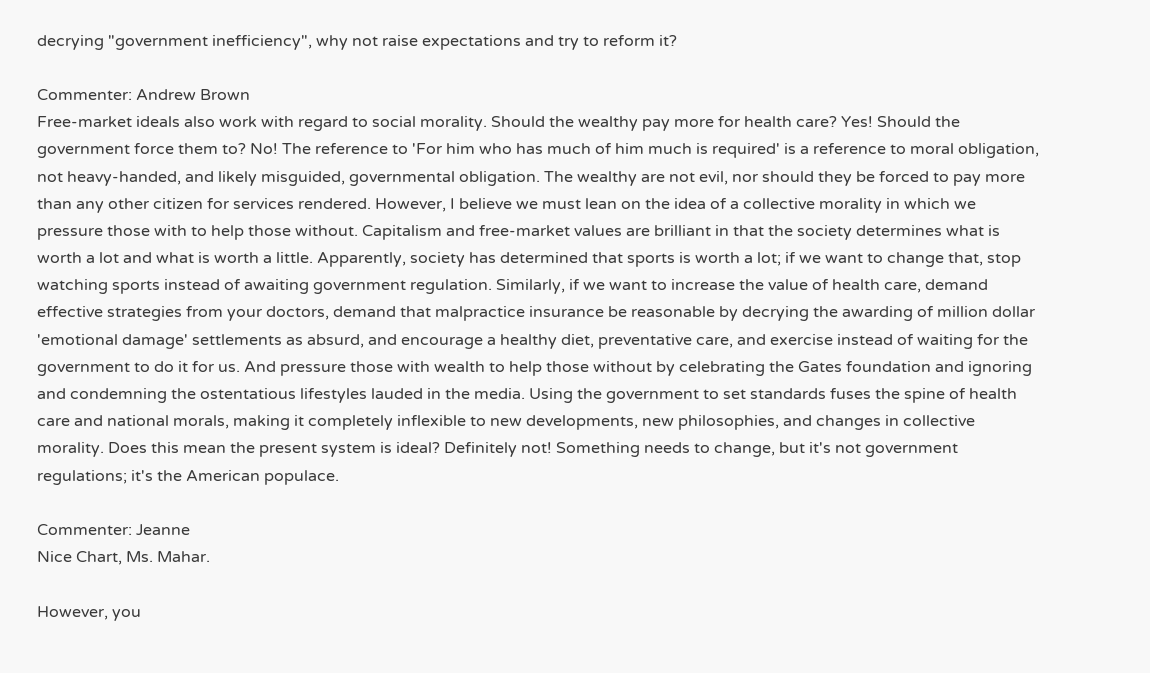decrying "government inefficiency", why not raise expectations and try to reform it?

Commenter: Andrew Brown
Free-market ideals also work with regard to social morality. Should the wealthy pay more for health care? Yes! Should the government force them to? No! The reference to 'For him who has much of him much is required' is a reference to moral obligation, not heavy-handed, and likely misguided, governmental obligation. The wealthy are not evil, nor should they be forced to pay more than any other citizen for services rendered. However, I believe we must lean on the idea of a collective morality in which we pressure those with to help those without. Capitalism and free-market values are brilliant in that the society determines what is worth a lot and what is worth a little. Apparently, society has determined that sports is worth a lot; if we want to change that, stop watching sports instead of awaiting government regulation. Similarly, if we want to increase the value of health care, demand effective strategies from your doctors, demand that malpractice insurance be reasonable by decrying the awarding of million dollar 'emotional damage' settlements as absurd, and encourage a healthy diet, preventative care, and exercise instead of waiting for the government to do it for us. And pressure those with wealth to help those without by celebrating the Gates foundation and ignoring and condemning the ostentatious lifestyles lauded in the media. Using the government to set standards fuses the spine of health care and national morals, making it completely inflexible to new developments, new philosophies, and changes in collective morality. Does this mean the present system is ideal? Definitely not! Something needs to change, but it's not government regulations; it's the American populace.

Commenter: Jeanne
Nice Chart, Ms. Mahar.

However, you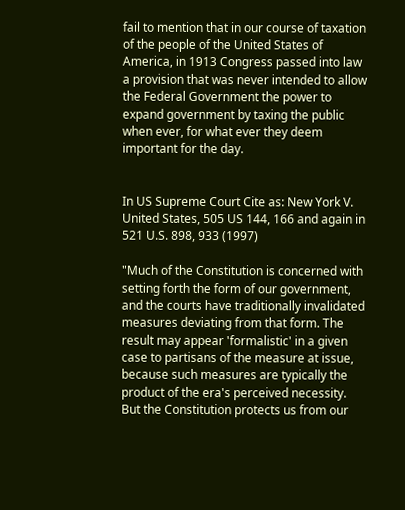fail to mention that in our course of taxation of the people of the United States of America, in 1913 Congress passed into law a provision that was never intended to allow the Federal Government the power to expand government by taxing the public when ever, for what ever they deem important for the day.


In US Supreme Court Cite as: New York V. United States, 505 US 144, 166 and again in 521 U.S. 898, 933 (1997)

"Much of the Constitution is concerned with setting forth the form of our government, and the courts have traditionally invalidated measures deviating from that form. The result may appear 'formalistic' in a given case to partisans of the measure at issue, because such measures are typically the product of the era's perceived necessity. But the Constitution protects us from our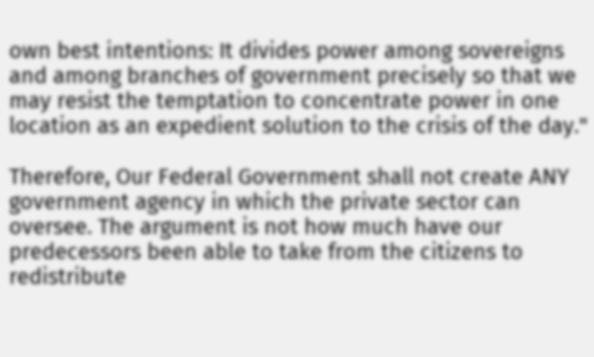own best intentions: It divides power among sovereigns and among branches of government precisely so that we may resist the temptation to concentrate power in one location as an expedient solution to the crisis of the day."

Therefore, Our Federal Government shall not create ANY government agency in which the private sector can oversee. The argument is not how much have our predecessors been able to take from the citizens to redistribute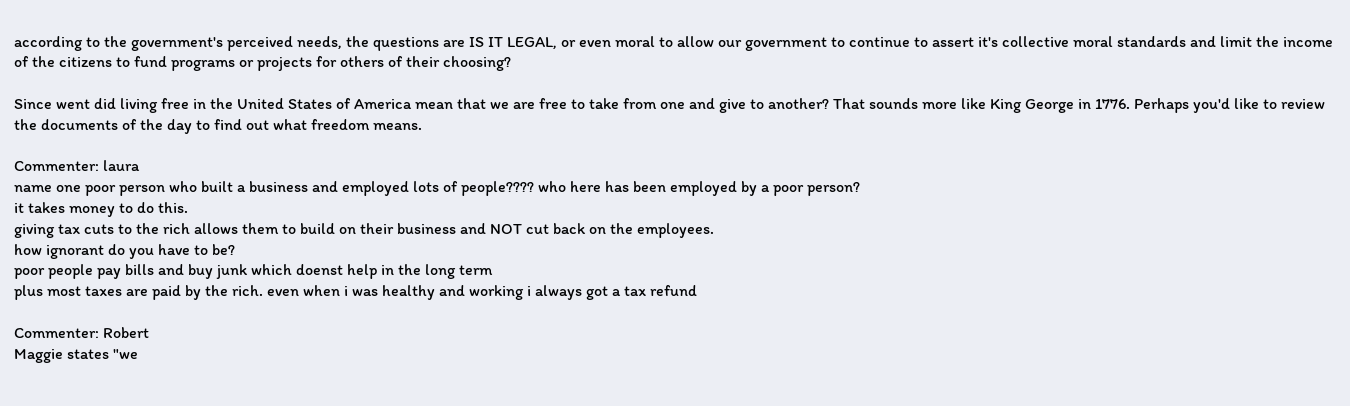according to the government's perceived needs, the questions are IS IT LEGAL, or even moral to allow our government to continue to assert it's collective moral standards and limit the income of the citizens to fund programs or projects for others of their choosing?

Since went did living free in the United States of America mean that we are free to take from one and give to another? That sounds more like King George in 1776. Perhaps you'd like to review the documents of the day to find out what freedom means.

Commenter: laura
name one poor person who built a business and employed lots of people???? who here has been employed by a poor person?
it takes money to do this.
giving tax cuts to the rich allows them to build on their business and NOT cut back on the employees.
how ignorant do you have to be?
poor people pay bills and buy junk which doenst help in the long term
plus most taxes are paid by the rich. even when i was healthy and working i always got a tax refund

Commenter: Robert
Maggie states "we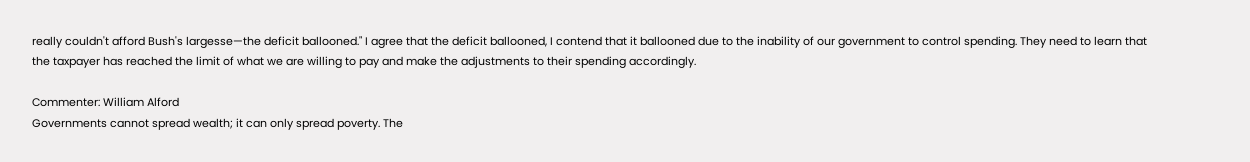really couldn't afford Bush's largesse—the deficit ballooned." I agree that the deficit ballooned, I contend that it ballooned due to the inability of our government to control spending. They need to learn that the taxpayer has reached the limit of what we are willing to pay and make the adjustments to their spending accordingly.

Commenter: William Alford
Governments cannot spread wealth; it can only spread poverty. The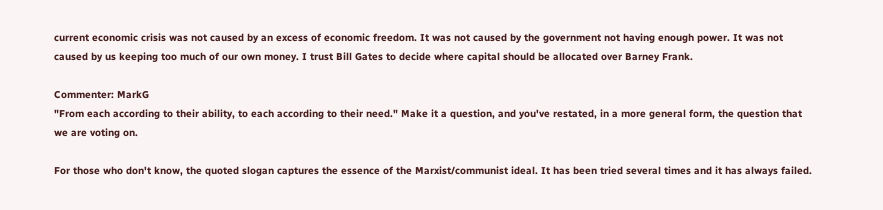current economic crisis was not caused by an excess of economic freedom. It was not caused by the government not having enough power. It was not caused by us keeping too much of our own money. I trust Bill Gates to decide where capital should be allocated over Barney Frank.

Commenter: MarkG
"From each according to their ability, to each according to their need." Make it a question, and you've restated, in a more general form, the question that we are voting on.

For those who don't know, the quoted slogan captures the essence of the Marxist/communist ideal. It has been tried several times and it has always failed.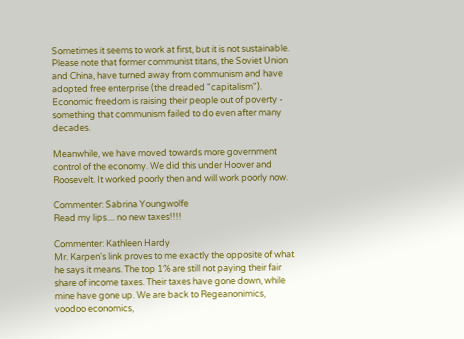Sometimes it seems to work at first, but it is not sustainable. Please note that former communist titans, the Soviet Union and China, have turned away from communism and have adopted free enterprise (the dreaded "capitalism"). Economic freedom is raising their people out of poverty - something that communism failed to do even after many decades.

Meanwhile, we have moved towards more government control of the economy. We did this under Hoover and Roosevelt. It worked poorly then and will work poorly now.

Commenter: Sabrina Youngwolfe
Read my lips.... no new taxes!!!!

Commenter: Kathleen Hardy
Mr. Karpen's link proves to me exactly the opposite of what he says it means. The top 1% are still not paying their fair share of income taxes. Their taxes have gone down, while mine have gone up. We are back to Regeanonimics, voodoo economics,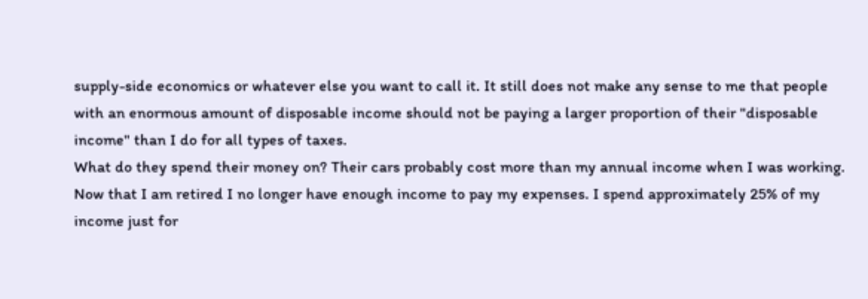supply-side economics or whatever else you want to call it. It still does not make any sense to me that people with an enormous amount of disposable income should not be paying a larger proportion of their "disposable income" than I do for all types of taxes.
What do they spend their money on? Their cars probably cost more than my annual income when I was working. Now that I am retired I no longer have enough income to pay my expenses. I spend approximately 25% of my income just for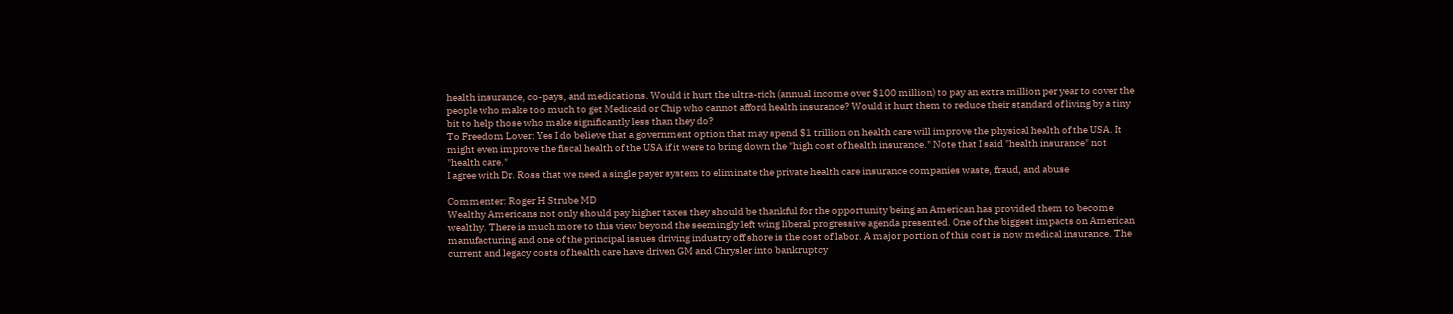health insurance, co-pays, and medications. Would it hurt the ultra-rich (annual income over $100 million) to pay an extra million per year to cover the people who make too much to get Medicaid or Chip who cannot afford health insurance? Would it hurt them to reduce their standard of living by a tiny bit to help those who make significantly less than they do?
To Freedom Lover: Yes I do believe that a government option that may spend $1 trillion on health care will improve the physical health of the USA. It might even improve the fiscal health of the USA if it were to bring down the "high cost of health insurance." Note that I said "health insurance" not "health care."
I agree with Dr. Ross that we need a single payer system to eliminate the private health care insurance companies waste, fraud, and abuse

Commenter: Roger H Strube MD
Wealthy Americans not only should pay higher taxes they should be thankful for the opportunity being an American has provided them to become wealthy. There is much more to this view beyond the seemingly left wing liberal progressive agenda presented. One of the biggest impacts on American manufacturing and one of the principal issues driving industry off shore is the cost of labor. A major portion of this cost is now medical insurance. The current and legacy costs of health care have driven GM and Chrysler into bankruptcy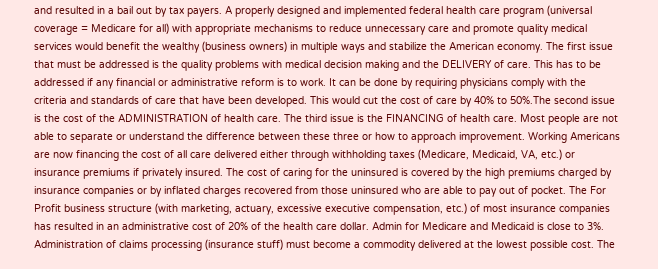and resulted in a bail out by tax payers. A properly designed and implemented federal health care program (universal coverage = Medicare for all) with appropriate mechanisms to reduce unnecessary care and promote quality medical services would benefit the wealthy (business owners) in multiple ways and stabilize the American economy. The first issue that must be addressed is the quality problems with medical decision making and the DELIVERY of care. This has to be addressed if any financial or administrative reform is to work. It can be done by requiring physicians comply with the criteria and standards of care that have been developed. This would cut the cost of care by 40% to 50%.The second issue is the cost of the ADMINISTRATION of health care. The third issue is the FINANCING of health care. Most people are not able to separate or understand the difference between these three or how to approach improvement. Working Americans are now financing the cost of all care delivered either through withholding taxes (Medicare, Medicaid, VA, etc.) or insurance premiums if privately insured. The cost of caring for the uninsured is covered by the high premiums charged by insurance companies or by inflated charges recovered from those uninsured who are able to pay out of pocket. The For Profit business structure (with marketing, actuary, excessive executive compensation, etc.) of most insurance companies has resulted in an administrative cost of 20% of the health care dollar. Admin for Medicare and Medicaid is close to 3%. Administration of claims processing (insurance stuff) must become a commodity delivered at the lowest possible cost. The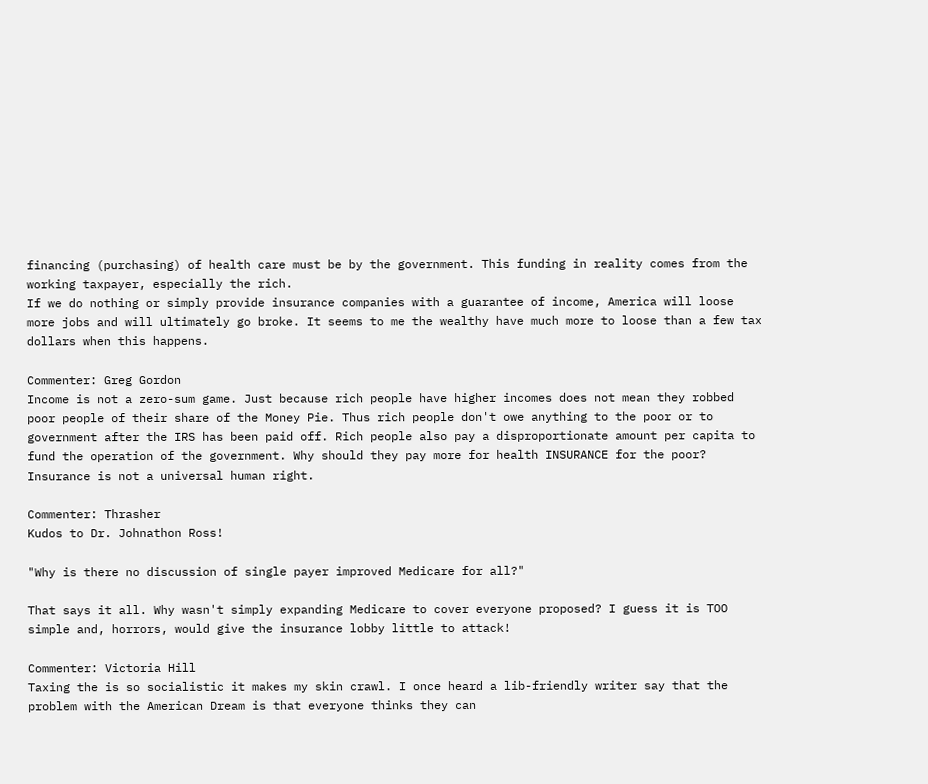financing (purchasing) of health care must be by the government. This funding in reality comes from the working taxpayer, especially the rich.
If we do nothing or simply provide insurance companies with a guarantee of income, America will loose more jobs and will ultimately go broke. It seems to me the wealthy have much more to loose than a few tax dollars when this happens.

Commenter: Greg Gordon
Income is not a zero-sum game. Just because rich people have higher incomes does not mean they robbed poor people of their share of the Money Pie. Thus rich people don't owe anything to the poor or to government after the IRS has been paid off. Rich people also pay a disproportionate amount per capita to fund the operation of the government. Why should they pay more for health INSURANCE for the poor? Insurance is not a universal human right.

Commenter: Thrasher
Kudos to Dr. Johnathon Ross!

"Why is there no discussion of single payer improved Medicare for all?"

That says it all. Why wasn't simply expanding Medicare to cover everyone proposed? I guess it is TOO simple and, horrors, would give the insurance lobby little to attack!

Commenter: Victoria Hill
Taxing the is so socialistic it makes my skin crawl. I once heard a lib-friendly writer say that the problem with the American Dream is that everyone thinks they can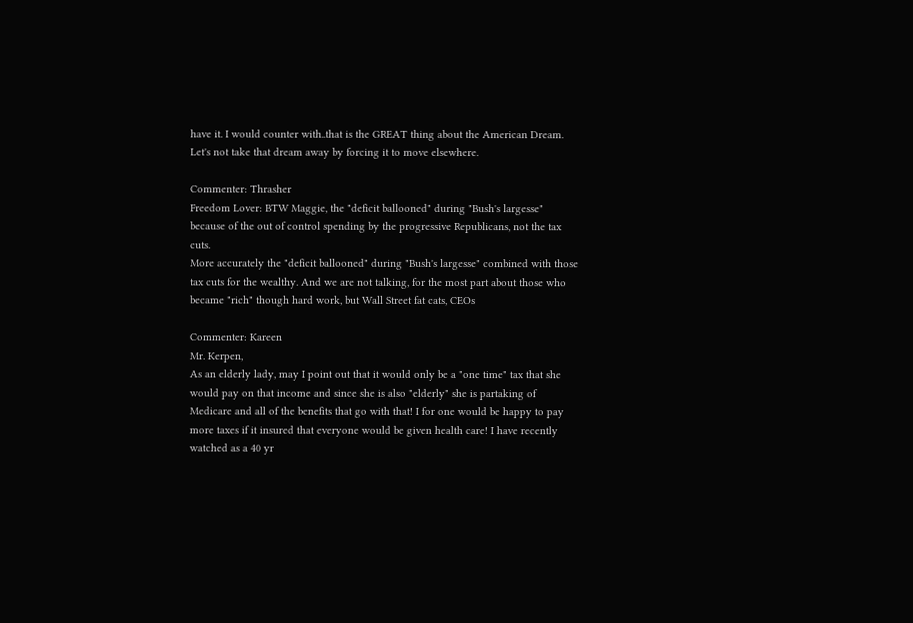have it. I would counter with..that is the GREAT thing about the American Dream. Let's not take that dream away by forcing it to move elsewhere.

Commenter: Thrasher
Freedom Lover: BTW Maggie, the "deficit ballooned" during "Bush's largesse" because of the out of control spending by the progressive Republicans, not the tax cuts.
More accurately the "deficit ballooned" during "Bush's largesse" combined with those tax cuts for the wealthy. And we are not talking, for the most part about those who became "rich" though hard work, but Wall Street fat cats, CEOs

Commenter: Kareen
Mr. Kerpen,
As an elderly lady, may I point out that it would only be a "one time" tax that she would pay on that income and since she is also "elderly" she is partaking of Medicare and all of the benefits that go with that! I for one would be happy to pay more taxes if it insured that everyone would be given health care! I have recently watched as a 40 yr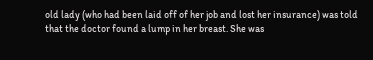old lady (who had been laid off of her job and lost her insurance) was told that the doctor found a lump in her breast. She was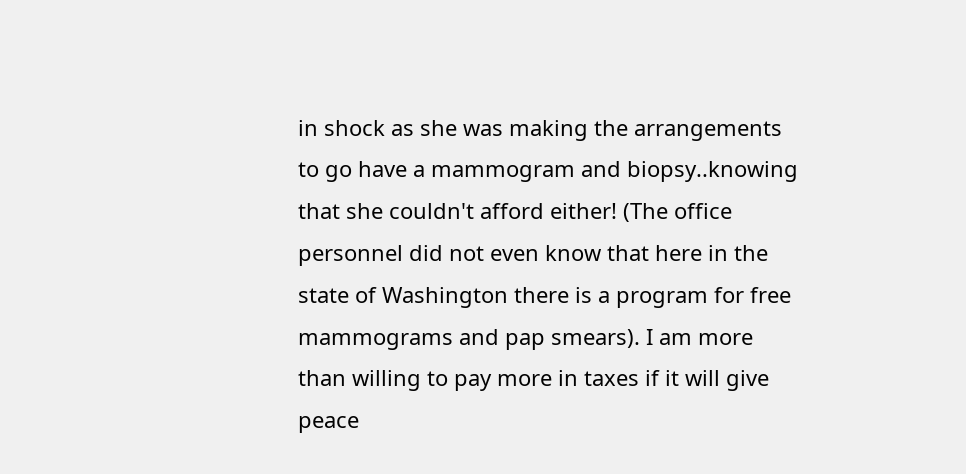in shock as she was making the arrangements to go have a mammogram and biopsy..knowing that she couldn't afford either! (The office personnel did not even know that here in the state of Washington there is a program for free mammograms and pap smears). I am more than willing to pay more in taxes if it will give peace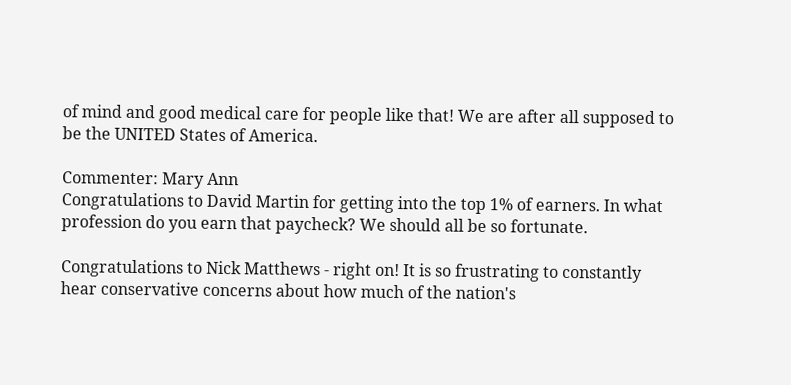of mind and good medical care for people like that! We are after all supposed to be the UNITED States of America.

Commenter: Mary Ann
Congratulations to David Martin for getting into the top 1% of earners. In what profession do you earn that paycheck? We should all be so fortunate.

Congratulations to Nick Matthews - right on! It is so frustrating to constantly hear conservative concerns about how much of the nation's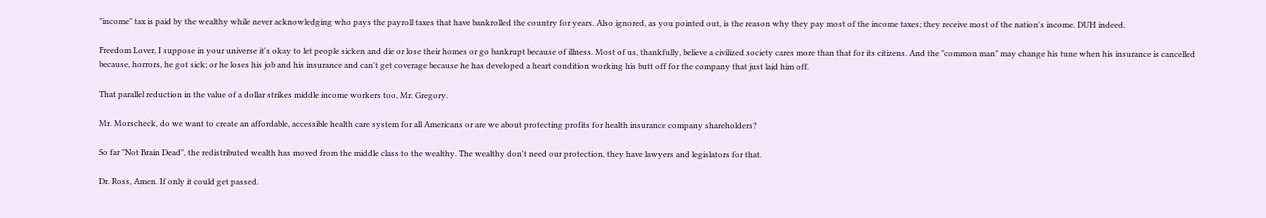"income" tax is paid by the wealthy while never acknowledging who pays the payroll taxes that have bankrolled the country for years. Also ignored, as you pointed out, is the reason why they pay most of the income taxes; they receive most of the nation's income. DUH indeed.

Freedom Lover, I suppose in your universe it's okay to let people sicken and die or lose their homes or go bankrupt because of illness. Most of us, thankfully, believe a civilized society cares more than that for its citizens. And the "common man" may change his tune when his insurance is cancelled because, horrors, he got sick; or he loses his job and his insurance and can't get coverage because he has developed a heart condition working his butt off for the company that just laid him off.

That parallel reduction in the value of a dollar strikes middle income workers too, Mr. Gregory.

Mr. Morscheck, do we want to create an affordable, accessible health care system for all Americans or are we about protecting profits for health insurance company shareholders?

So far "Not Brain Dead", the redistributed wealth has moved from the middle class to the wealthy. The wealthy don't need our protection, they have lawyers and legislators for that.

Dr. Ross, Amen. If only it could get passed.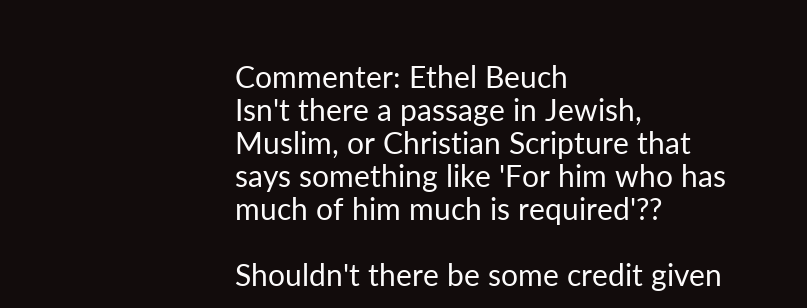Commenter: Ethel Beuch
Isn't there a passage in Jewish, Muslim, or Christian Scripture that says something like 'For him who has much of him much is required'??

Shouldn't there be some credit given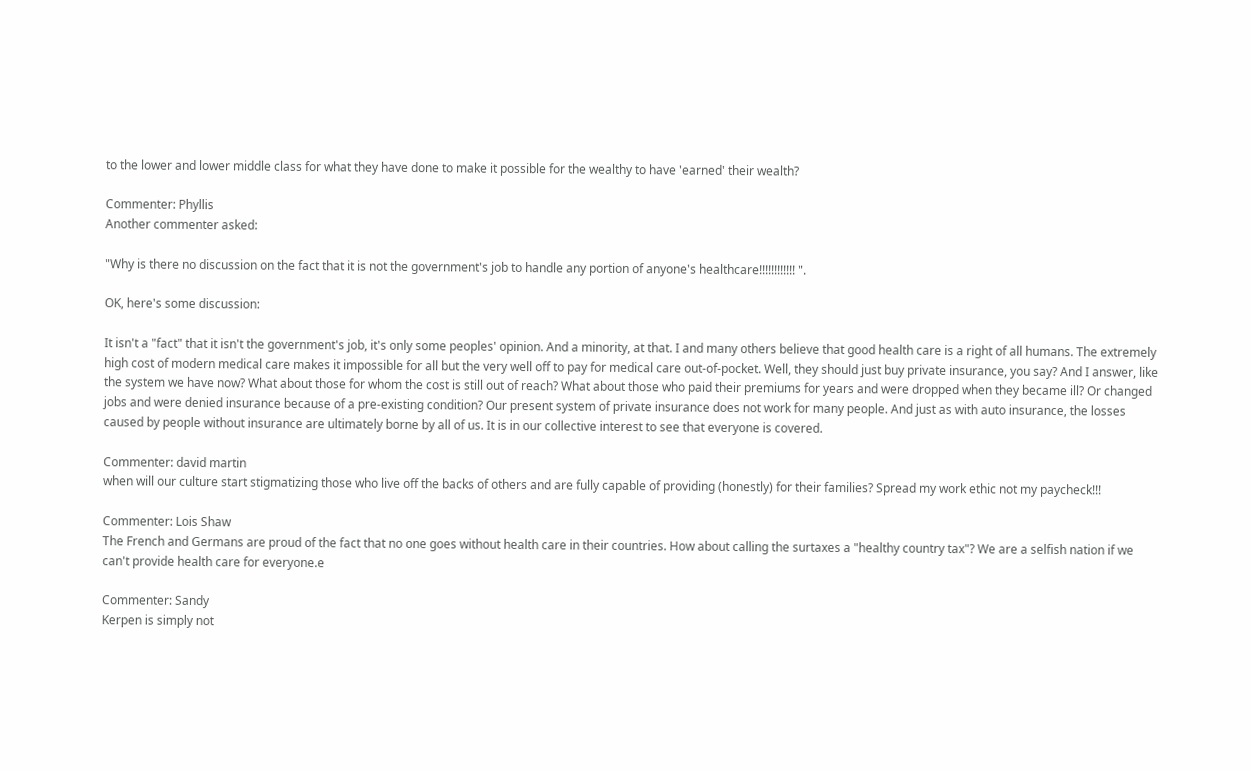to the lower and lower middle class for what they have done to make it possible for the wealthy to have 'earned' their wealth?

Commenter: Phyllis
Another commenter asked:

"Why is there no discussion on the fact that it is not the government's job to handle any portion of anyone's healthcare!!!!!!!!!!!! ".

OK, here's some discussion:

It isn't a "fact" that it isn't the government's job, it's only some peoples' opinion. And a minority, at that. I and many others believe that good health care is a right of all humans. The extremely high cost of modern medical care makes it impossible for all but the very well off to pay for medical care out-of-pocket. Well, they should just buy private insurance, you say? And I answer, like the system we have now? What about those for whom the cost is still out of reach? What about those who paid their premiums for years and were dropped when they became ill? Or changed jobs and were denied insurance because of a pre-existing condition? Our present system of private insurance does not work for many people. And just as with auto insurance, the losses caused by people without insurance are ultimately borne by all of us. It is in our collective interest to see that everyone is covered.

Commenter: david martin
when will our culture start stigmatizing those who live off the backs of others and are fully capable of providing (honestly) for their families? Spread my work ethic not my paycheck!!!

Commenter: Lois Shaw
The French and Germans are proud of the fact that no one goes without health care in their countries. How about calling the surtaxes a "healthy country tax"? We are a selfish nation if we can't provide health care for everyone.e

Commenter: Sandy
Kerpen is simply not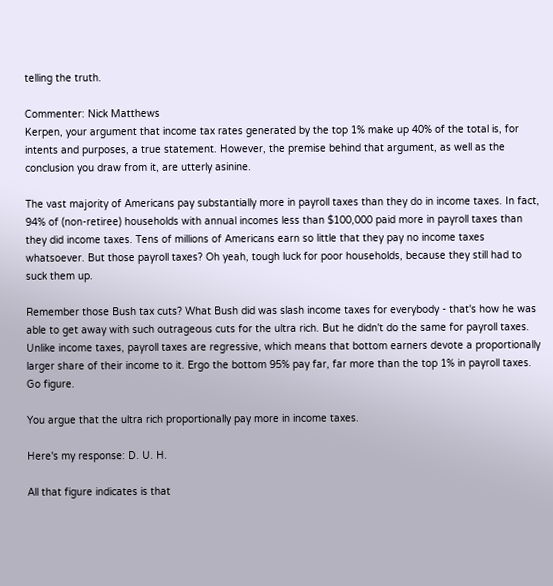telling the truth.

Commenter: Nick Matthews
Kerpen, your argument that income tax rates generated by the top 1% make up 40% of the total is, for intents and purposes, a true statement. However, the premise behind that argument, as well as the conclusion you draw from it, are utterly asinine.

The vast majority of Americans pay substantially more in payroll taxes than they do in income taxes. In fact, 94% of (non-retiree) households with annual incomes less than $100,000 paid more in payroll taxes than they did income taxes. Tens of millions of Americans earn so little that they pay no income taxes whatsoever. But those payroll taxes? Oh yeah, tough luck for poor households, because they still had to suck them up.

Remember those Bush tax cuts? What Bush did was slash income taxes for everybody - that's how he was able to get away with such outrageous cuts for the ultra rich. But he didn't do the same for payroll taxes. Unlike income taxes, payroll taxes are regressive, which means that bottom earners devote a proportionally larger share of their income to it. Ergo the bottom 95% pay far, far more than the top 1% in payroll taxes. Go figure.

You argue that the ultra rich proportionally pay more in income taxes.

Here's my response: D. U. H.

All that figure indicates is that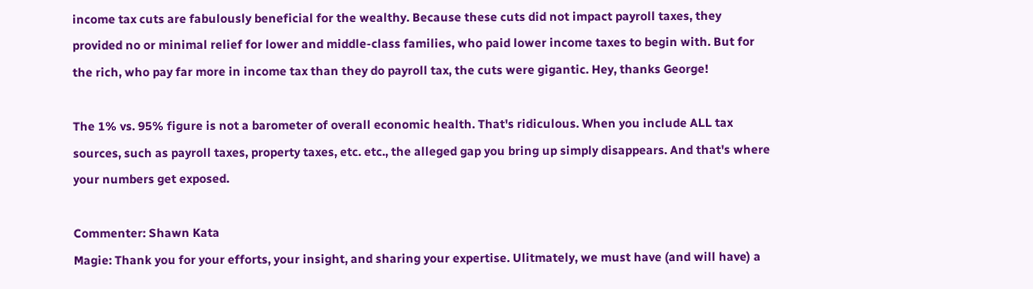income tax cuts are fabulously beneficial for the wealthy. Because these cuts did not impact payroll taxes, they provided no or minimal relief for lower and middle-class families, who paid lower income taxes to begin with. But for the rich, who pay far more in income tax than they do payroll tax, the cuts were gigantic. Hey, thanks George!

The 1% vs. 95% figure is not a barometer of overall economic health. That's ridiculous. When you include ALL tax sources, such as payroll taxes, property taxes, etc. etc., the alleged gap you bring up simply disappears. And that's where your numbers get exposed.

Commenter: Shawn Kata
Magie: Thank you for your efforts, your insight, and sharing your expertise. Ulitmately, we must have (and will have) a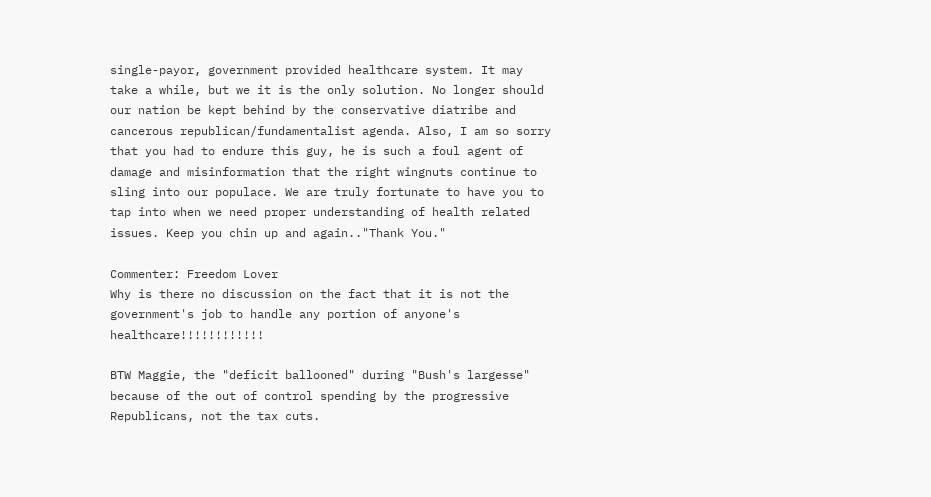single-payor, government provided healthcare system. It may take a while, but we it is the only solution. No longer should our nation be kept behind by the conservative diatribe and cancerous republican/fundamentalist agenda. Also, I am so sorry that you had to endure this guy, he is such a foul agent of damage and misinformation that the right wingnuts continue to sling into our populace. We are truly fortunate to have you to tap into when we need proper understanding of health related issues. Keep you chin up and again.."Thank You."

Commenter: Freedom Lover
Why is there no discussion on the fact that it is not the government's job to handle any portion of anyone's healthcare!!!!!!!!!!!!

BTW Maggie, the "deficit ballooned" during "Bush's largesse" because of the out of control spending by the progressive Republicans, not the tax cuts.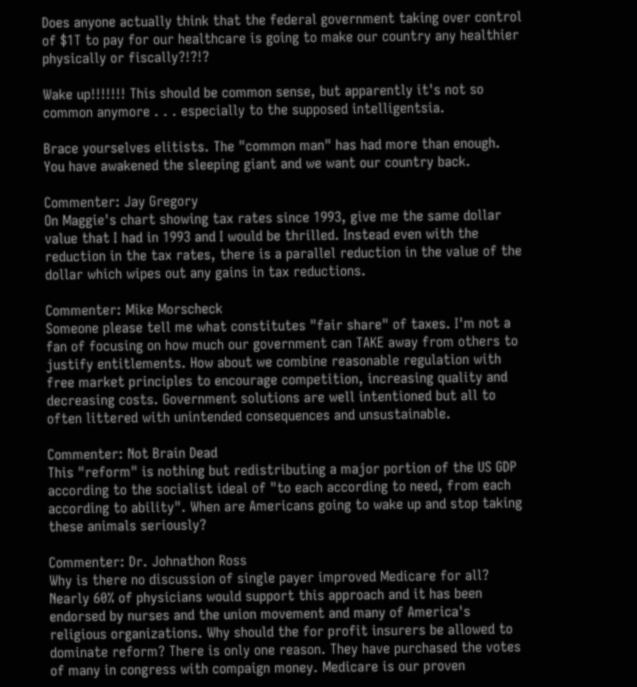Does anyone actually think that the federal government taking over control of $1T to pay for our healthcare is going to make our country any healthier physically or fiscally?!?!?

Wake up!!!!!!! This should be common sense, but apparently it's not so common anymore . . . especially to the supposed intelligentsia.

Brace yourselves elitists. The "common man" has had more than enough. You have awakened the sleeping giant and we want our country back.

Commenter: Jay Gregory
On Maggie's chart showing tax rates since 1993, give me the same dollar value that I had in 1993 and I would be thrilled. Instead even with the reduction in the tax rates, there is a parallel reduction in the value of the dollar which wipes out any gains in tax reductions.

Commenter: Mike Morscheck
Someone please tell me what constitutes "fair share" of taxes. I'm not a fan of focusing on how much our government can TAKE away from others to justify entitlements. How about we combine reasonable regulation with free market principles to encourage competition, increasing quality and decreasing costs. Government solutions are well intentioned but all to often littered with unintended consequences and unsustainable.

Commenter: Not Brain Dead
This "reform" is nothing but redistributing a major portion of the US GDP according to the socialist ideal of "to each according to need, from each according to ability". When are Americans going to wake up and stop taking these animals seriously?

Commenter: Dr. Johnathon Ross
Why is there no discussion of single payer improved Medicare for all? Nearly 60% of physicians would support this approach and it has been endorsed by nurses and the union movement and many of America's religious organizations. Why should the for profit insurers be allowed to dominate reform? There is only one reason. They have purchased the votes of many in congress with compaign money. Medicare is our proven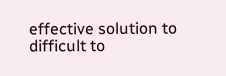effective solution to difficult to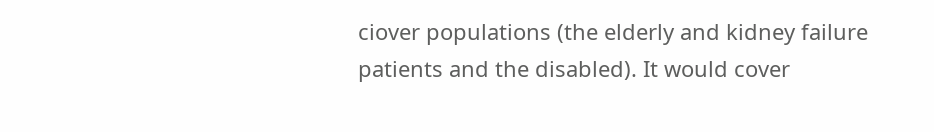ciover populations (the elderly and kidney failure patients and the disabled). It would cover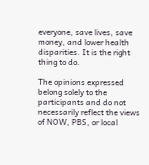everyone, save lives, save money, and lower health disparities. It is the right thing to do.

The opinions expressed belong solely to the participants and do not necessarily reflect the views of NOW, PBS, or local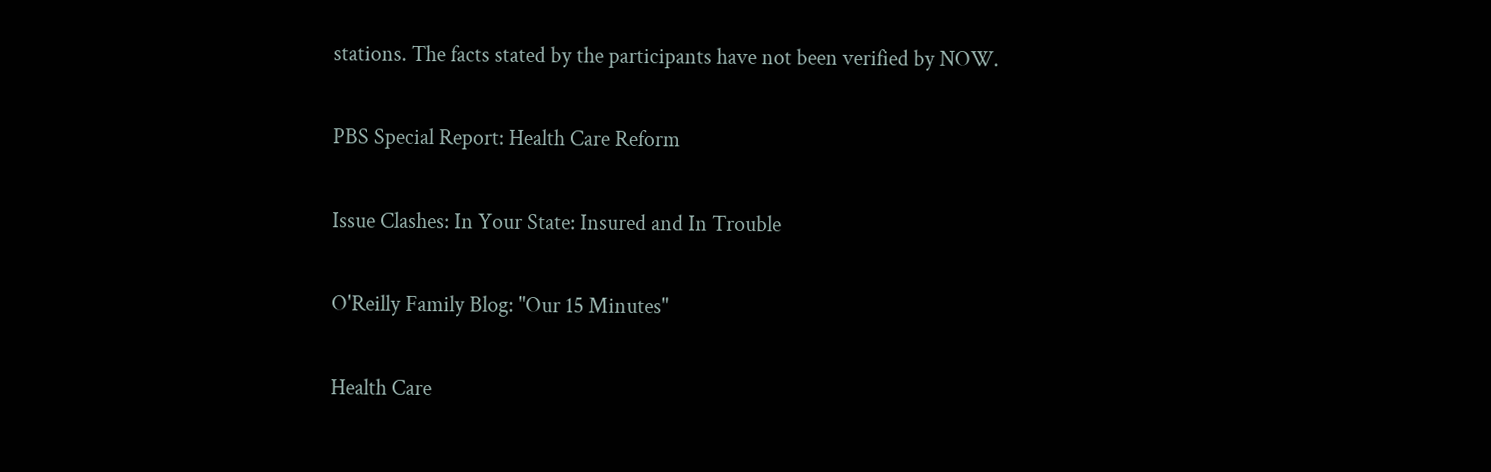stations. The facts stated by the participants have not been verified by NOW.

PBS Special Report: Health Care Reform

Issue Clashes: In Your State: Insured and In Trouble

O'Reilly Family Blog: "Our 15 Minutes"

Health Care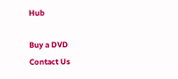Hub

Buy a DVD
Contact Us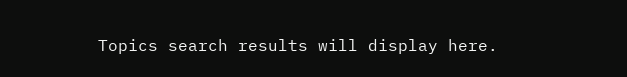Topics search results will display here.